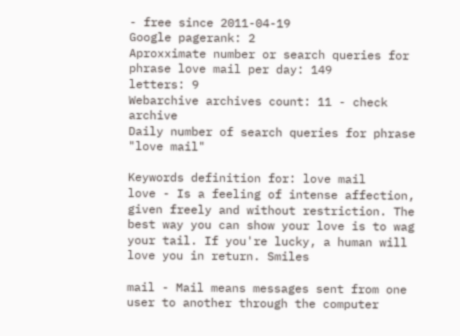- free since 2011-04-19
Google pagerank: 2
Aproxximate number or search queries for phrase love mail per day: 149
letters: 9
Webarchive archives count: 11 - check archive
Daily number of search queries for phrase "love mail"

Keywords definition for: love mail
love - Is a feeling of intense affection, given freely and without restriction. The best way you can show your love is to wag your tail. If you're lucky, a human will love you in return. Smiles

mail - Mail means messages sent from one user to another through the computer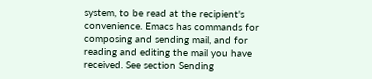system, to be read at the recipient's convenience. Emacs has commands for composing and sending mail, and for reading and editing the mail you have received. See section Sending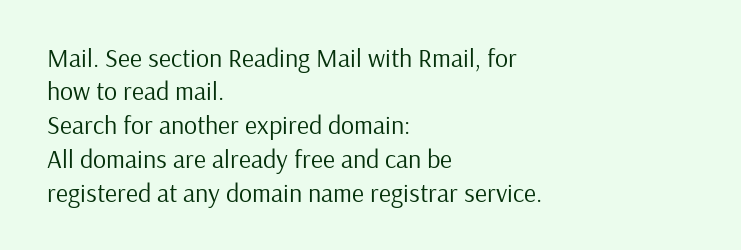Mail. See section Reading Mail with Rmail, for how to read mail.
Search for another expired domain:
All domains are already free and can be registered at any domain name registrar service.